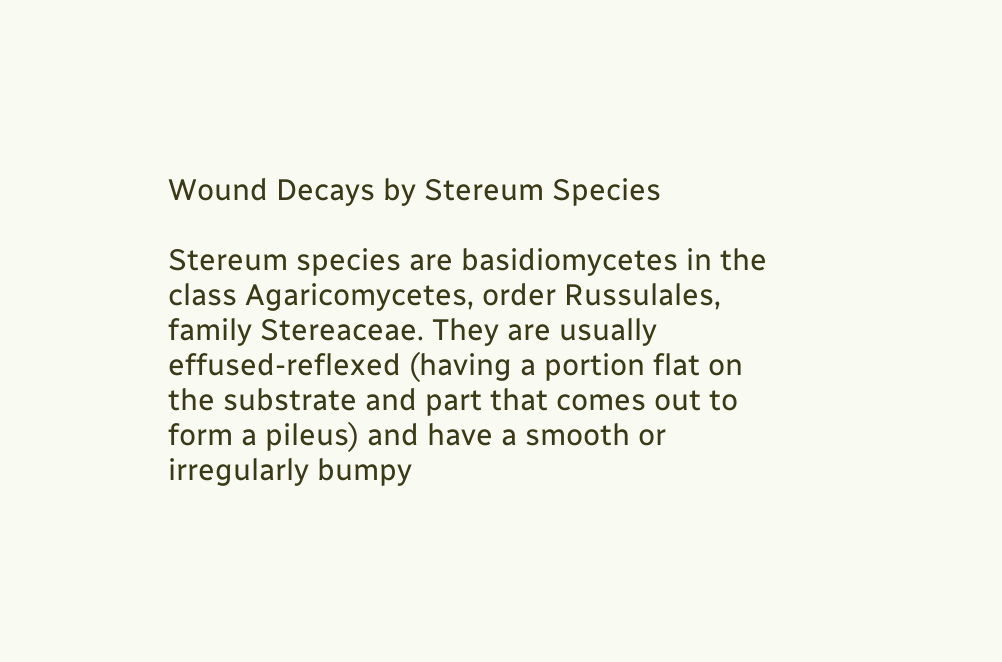Wound Decays by Stereum Species

Stereum species are basidiomycetes in the class Agaricomycetes, order Russulales, family Stereaceae. They are usually effused-reflexed (having a portion flat on the substrate and part that comes out to form a pileus) and have a smooth or irregularly bumpy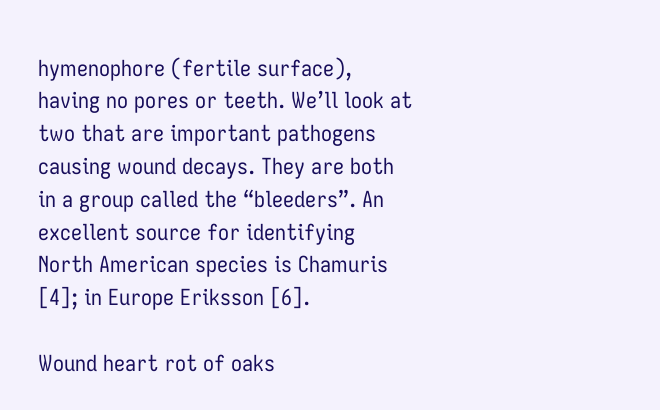hymenophore (fertile surface), having no pores or teeth. We’ll look at two that are important pathogens causing wound decays. They are both in a group called the “bleeders”. An excellent source for identifying North American species is Chamuris [4]; in Europe Eriksson [6].

Wound heart rot of oaks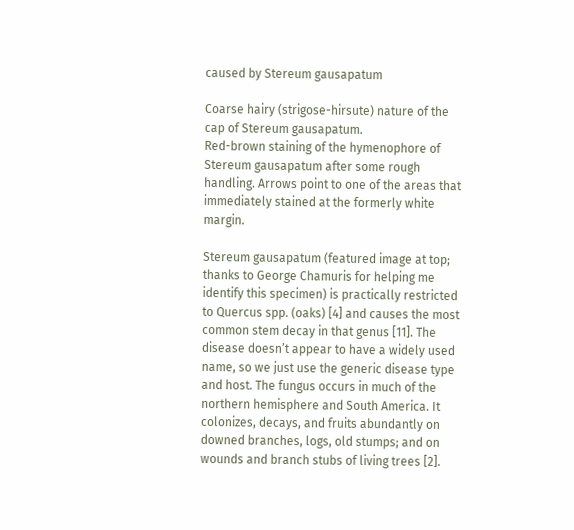caused by Stereum gausapatum

Coarse hairy (strigose-hirsute) nature of the cap of Stereum gausapatum.
Red-brown staining of the hymenophore of Stereum gausapatum after some rough handling. Arrows point to one of the areas that immediately stained at the formerly white margin.

Stereum gausapatum (featured image at top; thanks to George Chamuris for helping me identify this specimen) is practically restricted to Quercus spp. (oaks) [4] and causes the most common stem decay in that genus [11]. The disease doesn’t appear to have a widely used name, so we just use the generic disease type and host. The fungus occurs in much of the northern hemisphere and South America. It colonizes, decays, and fruits abundantly on downed branches, logs, old stumps; and on wounds and branch stubs of living trees [2].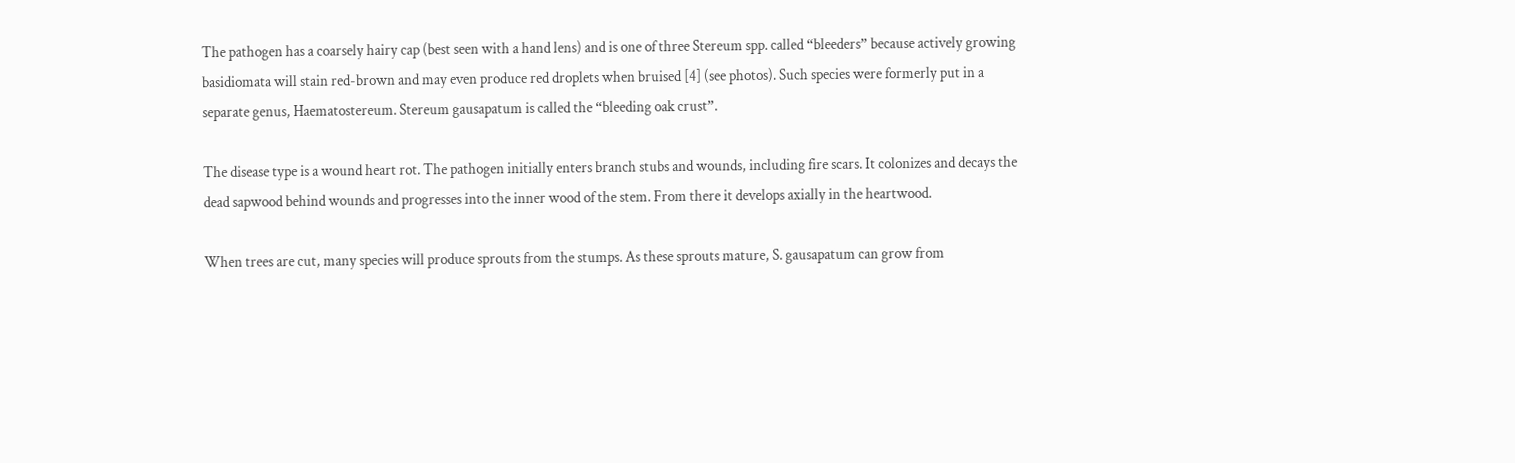The pathogen has a coarsely hairy cap (best seen with a hand lens) and is one of three Stereum spp. called “bleeders” because actively growing basidiomata will stain red-brown and may even produce red droplets when bruised [4] (see photos). Such species were formerly put in a separate genus, Haematostereum. Stereum gausapatum is called the “bleeding oak crust”.

The disease type is a wound heart rot. The pathogen initially enters branch stubs and wounds, including fire scars. It colonizes and decays the dead sapwood behind wounds and progresses into the inner wood of the stem. From there it develops axially in the heartwood.

When trees are cut, many species will produce sprouts from the stumps. As these sprouts mature, S. gausapatum can grow from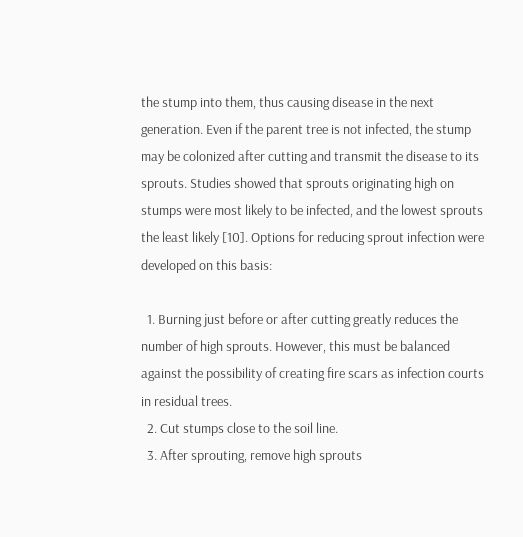the stump into them, thus causing disease in the next generation. Even if the parent tree is not infected, the stump may be colonized after cutting and transmit the disease to its sprouts. Studies showed that sprouts originating high on stumps were most likely to be infected, and the lowest sprouts the least likely [10]. Options for reducing sprout infection were developed on this basis:

  1. Burning just before or after cutting greatly reduces the number of high sprouts. However, this must be balanced against the possibility of creating fire scars as infection courts in residual trees.
  2. Cut stumps close to the soil line.
  3. After sprouting, remove high sprouts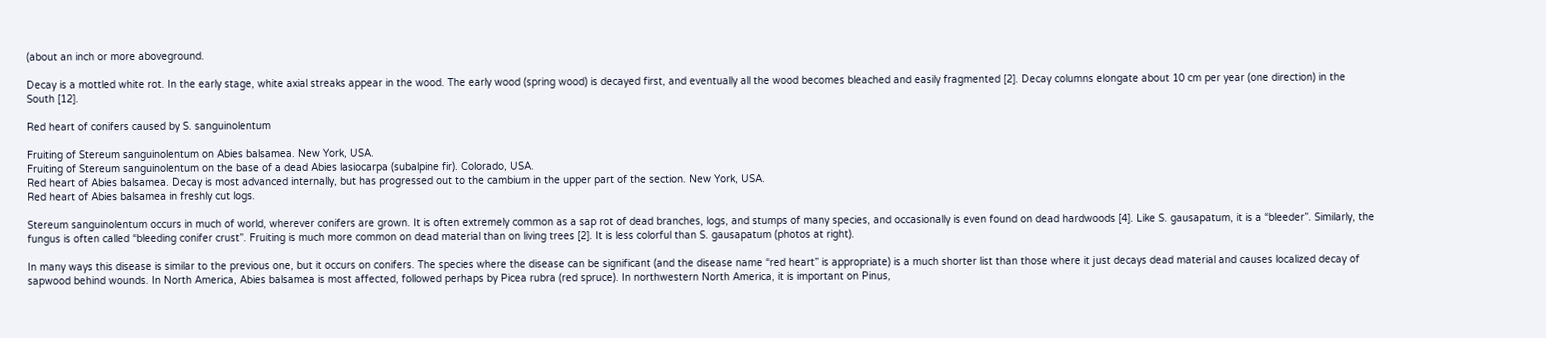(about an inch or more aboveground.

Decay is a mottled white rot. In the early stage, white axial streaks appear in the wood. The early wood (spring wood) is decayed first, and eventually all the wood becomes bleached and easily fragmented [2]. Decay columns elongate about 10 cm per year (one direction) in the South [12].

Red heart of conifers caused by S. sanguinolentum

Fruiting of Stereum sanguinolentum on Abies balsamea. New York, USA.
Fruiting of Stereum sanguinolentum on the base of a dead Abies lasiocarpa (subalpine fir). Colorado, USA.
Red heart of Abies balsamea. Decay is most advanced internally, but has progressed out to the cambium in the upper part of the section. New York, USA.
Red heart of Abies balsamea in freshly cut logs.

Stereum sanguinolentum occurs in much of world, wherever conifers are grown. It is often extremely common as a sap rot of dead branches, logs, and stumps of many species, and occasionally is even found on dead hardwoods [4]. Like S. gausapatum, it is a “bleeder”. Similarly, the fungus is often called “bleeding conifer crust”. Fruiting is much more common on dead material than on living trees [2]. It is less colorful than S. gausapatum (photos at right).

In many ways this disease is similar to the previous one, but it occurs on conifers. The species where the disease can be significant (and the disease name “red heart” is appropriate) is a much shorter list than those where it just decays dead material and causes localized decay of sapwood behind wounds. In North America, Abies balsamea is most affected, followed perhaps by Picea rubra (red spruce). In northwestern North America, it is important on Pinus,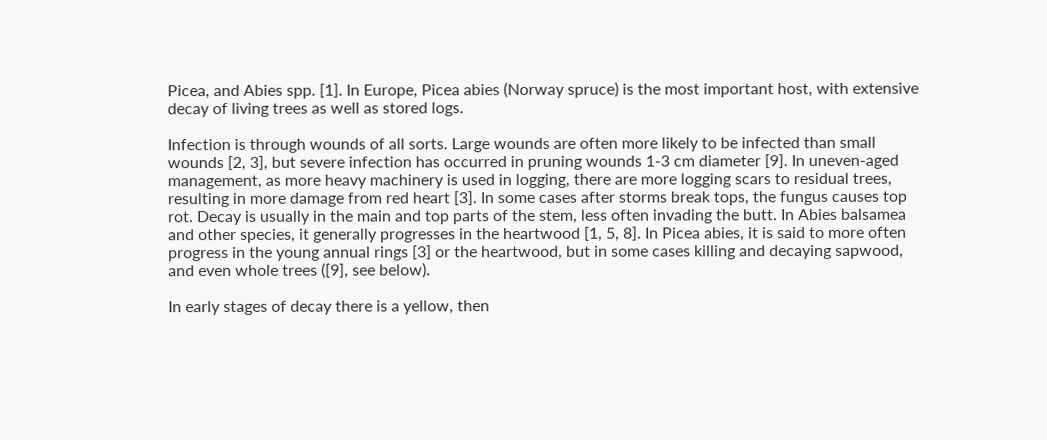Picea, and Abies spp. [1]. In Europe, Picea abies (Norway spruce) is the most important host, with extensive decay of living trees as well as stored logs.

Infection is through wounds of all sorts. Large wounds are often more likely to be infected than small wounds [2, 3], but severe infection has occurred in pruning wounds 1-3 cm diameter [9]. In uneven-aged management, as more heavy machinery is used in logging, there are more logging scars to residual trees, resulting in more damage from red heart [3]. In some cases after storms break tops, the fungus causes top rot. Decay is usually in the main and top parts of the stem, less often invading the butt. In Abies balsamea and other species, it generally progresses in the heartwood [1, 5, 8]. In Picea abies, it is said to more often progress in the young annual rings [3] or the heartwood, but in some cases killing and decaying sapwood, and even whole trees ([9], see below).

In early stages of decay there is a yellow, then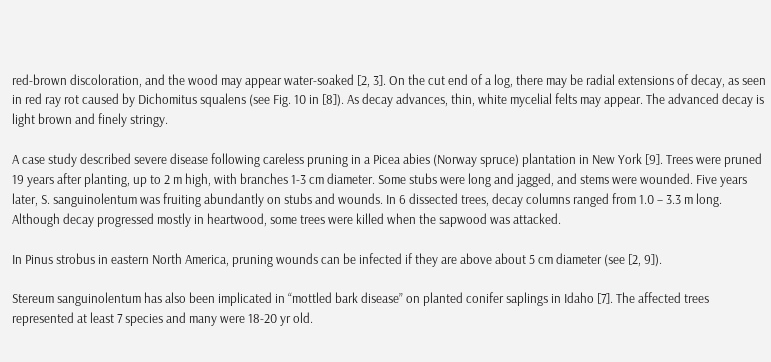red-brown discoloration, and the wood may appear water-soaked [2, 3]. On the cut end of a log, there may be radial extensions of decay, as seen in red ray rot caused by Dichomitus squalens (see Fig. 10 in [8]). As decay advances, thin, white mycelial felts may appear. The advanced decay is light brown and finely stringy.

A case study described severe disease following careless pruning in a Picea abies (Norway spruce) plantation in New York [9]. Trees were pruned 19 years after planting, up to 2 m high, with branches 1-3 cm diameter. Some stubs were long and jagged, and stems were wounded. Five years later, S. sanguinolentum was fruiting abundantly on stubs and wounds. In 6 dissected trees, decay columns ranged from 1.0 – 3.3 m long. Although decay progressed mostly in heartwood, some trees were killed when the sapwood was attacked.

In Pinus strobus in eastern North America, pruning wounds can be infected if they are above about 5 cm diameter (see [2, 9]).

Stereum sanguinolentum has also been implicated in “mottled bark disease” on planted conifer saplings in Idaho [7]. The affected trees represented at least 7 species and many were 18-20 yr old.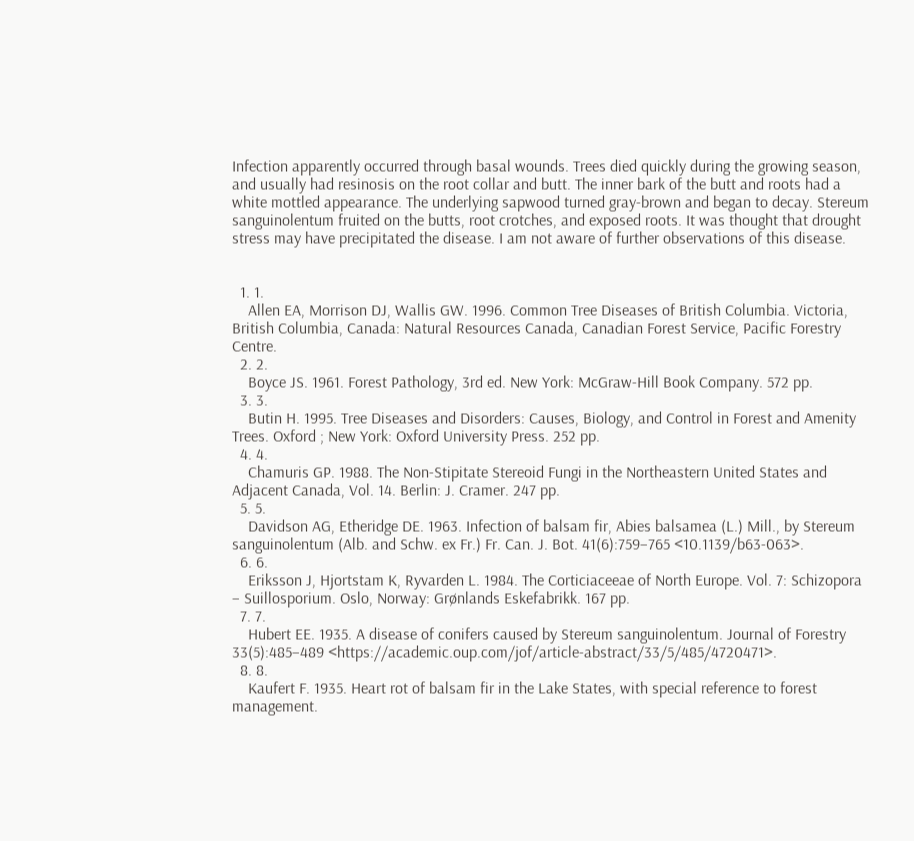Infection apparently occurred through basal wounds. Trees died quickly during the growing season, and usually had resinosis on the root collar and butt. The inner bark of the butt and roots had a white mottled appearance. The underlying sapwood turned gray-brown and began to decay. Stereum sanguinolentum fruited on the butts, root crotches, and exposed roots. It was thought that drought stress may have precipitated the disease. I am not aware of further observations of this disease.


  1. 1.
    Allen EA, Morrison DJ, Wallis GW. 1996. Common Tree Diseases of British Columbia. Victoria, British Columbia, Canada: Natural Resources Canada, Canadian Forest Service, Pacific Forestry Centre.
  2. 2.
    Boyce JS. 1961. Forest Pathology, 3rd ed. New York: McGraw-Hill Book Company. 572 pp.
  3. 3.
    Butin H. 1995. Tree Diseases and Disorders: Causes, Biology, and Control in Forest and Amenity Trees. Oxford ; New York: Oxford University Press. 252 pp.
  4. 4.
    Chamuris GP. 1988. The Non-Stipitate Stereoid Fungi in the Northeastern United States and Adjacent Canada, Vol. 14. Berlin: J. Cramer. 247 pp.
  5. 5.
    Davidson AG, Etheridge DE. 1963. Infection of balsam fir, Abies balsamea (L.) Mill., by Stereum sanguinolentum (Alb. and Schw. ex Fr.) Fr. Can. J. Bot. 41(6):759–765 <10.1139/b63-063>.
  6. 6.
    Eriksson J, Hjortstam K, Ryvarden L. 1984. The Corticiaceeae of North Europe. Vol. 7: Schizopora – Suillosporium. Oslo, Norway: Grønlands Eskefabrikk. 167 pp.
  7. 7.
    Hubert EE. 1935. A disease of conifers caused by Stereum sanguinolentum. Journal of Forestry 33(5):485–489 <https://academic.oup.com/jof/article-abstract/33/5/485/4720471>.
  8. 8.
    Kaufert F. 1935. Heart rot of balsam fir in the Lake States, with special reference to forest management.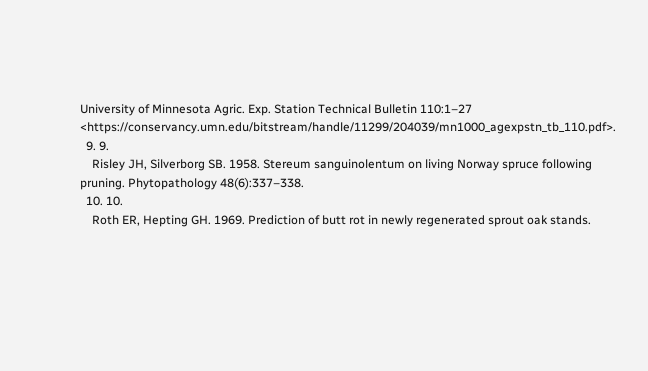University of Minnesota Agric. Exp. Station Technical Bulletin 110:1–27 <https://conservancy.umn.edu/bitstream/handle/11299/204039/mn1000_agexpstn_tb_110.pdf>.
  9. 9.
    Risley JH, Silverborg SB. 1958. Stereum sanguinolentum on living Norway spruce following pruning. Phytopathology 48(6):337–338.
  10. 10.
    Roth ER, Hepting GH. 1969. Prediction of butt rot in newly regenerated sprout oak stands.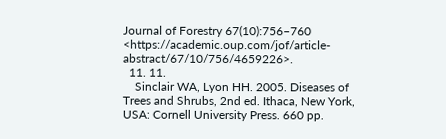Journal of Forestry 67(10):756–760 <https://academic.oup.com/jof/article-abstract/67/10/756/4659226>.
  11. 11.
    Sinclair WA, Lyon HH. 2005. Diseases of Trees and Shrubs, 2nd ed. Ithaca, New York, USA: Cornell University Press. 660 pp.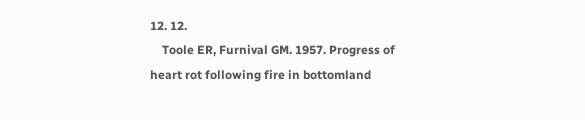12. 12.
    Toole ER, Furnival GM. 1957. Progress of heart rot following fire in bottomland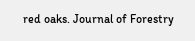red oaks. Journal of Forestry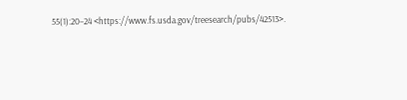55(1):20–24 <https://www.fs.usda.gov/treesearch/pubs/42513>.